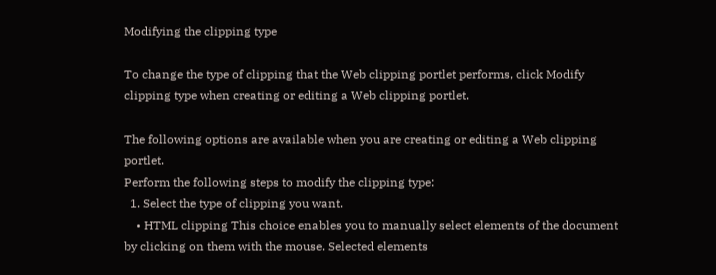Modifying the clipping type

To change the type of clipping that the Web clipping portlet performs, click Modify clipping type when creating or editing a Web clipping portlet.

The following options are available when you are creating or editing a Web clipping portlet.
Perform the following steps to modify the clipping type:
  1. Select the type of clipping you want.
    • HTML clipping This choice enables you to manually select elements of the document by clicking on them with the mouse. Selected elements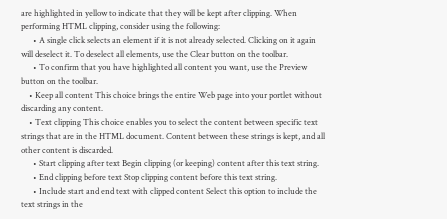are highlighted in yellow to indicate that they will be kept after clipping. When performing HTML clipping, consider using the following:
      • A single click selects an element if it is not already selected. Clicking on it again will deselect it. To deselect all elements, use the Clear button on the toolbar.
      • To confirm that you have highlighted all content you want, use the Preview button on the toolbar.
    • Keep all content This choice brings the entire Web page into your portlet without discarding any content.
    • Text clipping This choice enables you to select the content between specific text strings that are in the HTML document. Content between these strings is kept, and all other content is discarded.
      • Start clipping after text Begin clipping (or keeping) content after this text string.
      • End clipping before text Stop clipping content before this text string.
      • Include start and end text with clipped content Select this option to include the text strings in the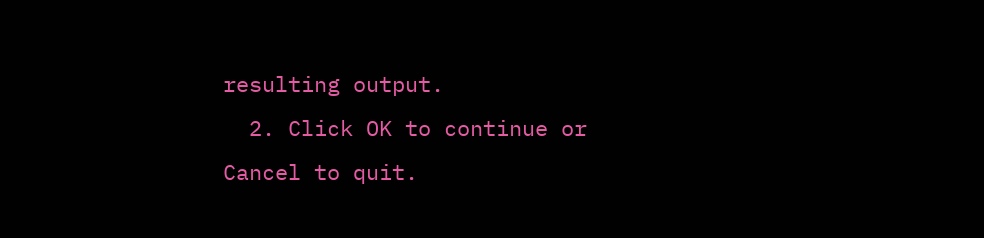resulting output.
  2. Click OK to continue or Cancel to quit.